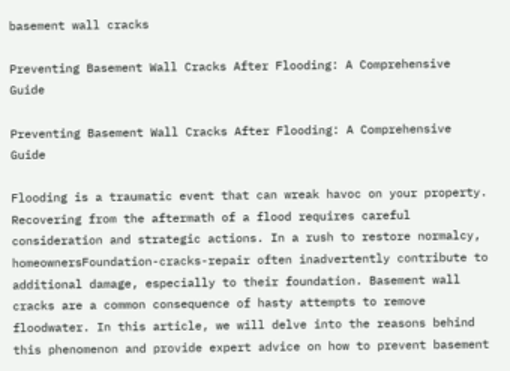basement wall cracks

Preventing Basement Wall Cracks After Flooding: A Comprehensive Guide

Preventing Basement Wall Cracks After Flooding: A Comprehensive Guide

Flooding is a traumatic event that can wreak havoc on your property. Recovering from the aftermath of a flood requires careful consideration and strategic actions. In a rush to restore normalcy, homeownersFoundation-cracks-repair often inadvertently contribute to additional damage, especially to their foundation. Basement wall cracks are a common consequence of hasty attempts to remove floodwater. In this article, we will delve into the reasons behind this phenomenon and provide expert advice on how to prevent basement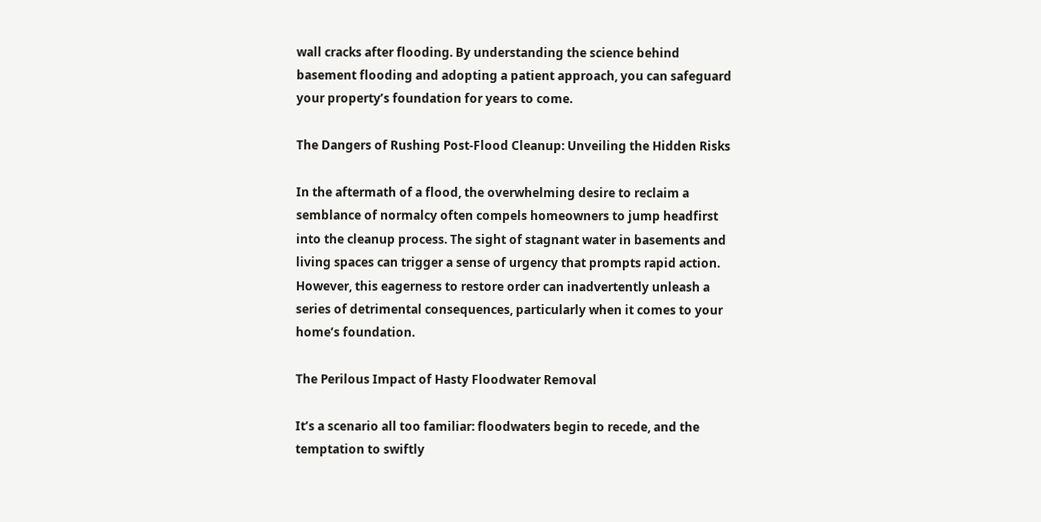wall cracks after flooding. By understanding the science behind basement flooding and adopting a patient approach, you can safeguard your property’s foundation for years to come.

The Dangers of Rushing Post-Flood Cleanup: Unveiling the Hidden Risks

In the aftermath of a flood, the overwhelming desire to reclaim a semblance of normalcy often compels homeowners to jump headfirst into the cleanup process. The sight of stagnant water in basements and living spaces can trigger a sense of urgency that prompts rapid action. However, this eagerness to restore order can inadvertently unleash a series of detrimental consequences, particularly when it comes to your home’s foundation.

The Perilous Impact of Hasty Floodwater Removal

It’s a scenario all too familiar: floodwaters begin to recede, and the temptation to swiftly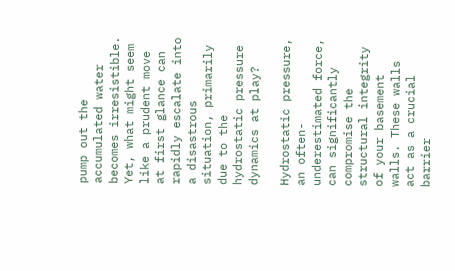pump out the accumulated water becomes irresistible. Yet, what might seem like a prudent move at first glance can rapidly escalate into a disastrous situation, primarily due to the hydrostatic pressure dynamics at play?

Hydrostatic pressure, an often-underestimated force, can significantly compromise the structural integrity of your basement walls. These walls act as a crucial barrier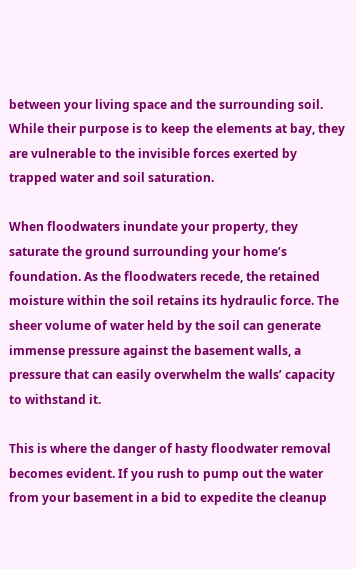between your living space and the surrounding soil. While their purpose is to keep the elements at bay, they are vulnerable to the invisible forces exerted by trapped water and soil saturation.

When floodwaters inundate your property, they saturate the ground surrounding your home’s foundation. As the floodwaters recede, the retained moisture within the soil retains its hydraulic force. The sheer volume of water held by the soil can generate immense pressure against the basement walls, a pressure that can easily overwhelm the walls’ capacity to withstand it.

This is where the danger of hasty floodwater removal becomes evident. If you rush to pump out the water from your basement in a bid to expedite the cleanup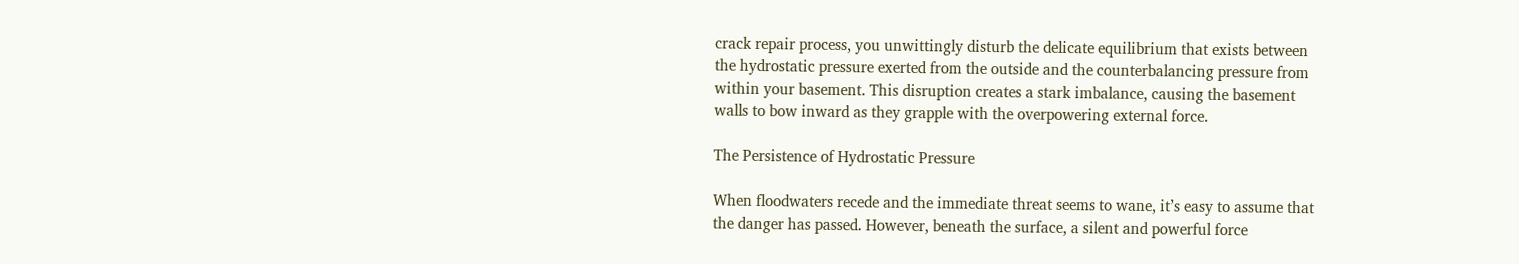crack repair process, you unwittingly disturb the delicate equilibrium that exists between the hydrostatic pressure exerted from the outside and the counterbalancing pressure from within your basement. This disruption creates a stark imbalance, causing the basement walls to bow inward as they grapple with the overpowering external force.

The Persistence of Hydrostatic Pressure

When floodwaters recede and the immediate threat seems to wane, it’s easy to assume that the danger has passed. However, beneath the surface, a silent and powerful force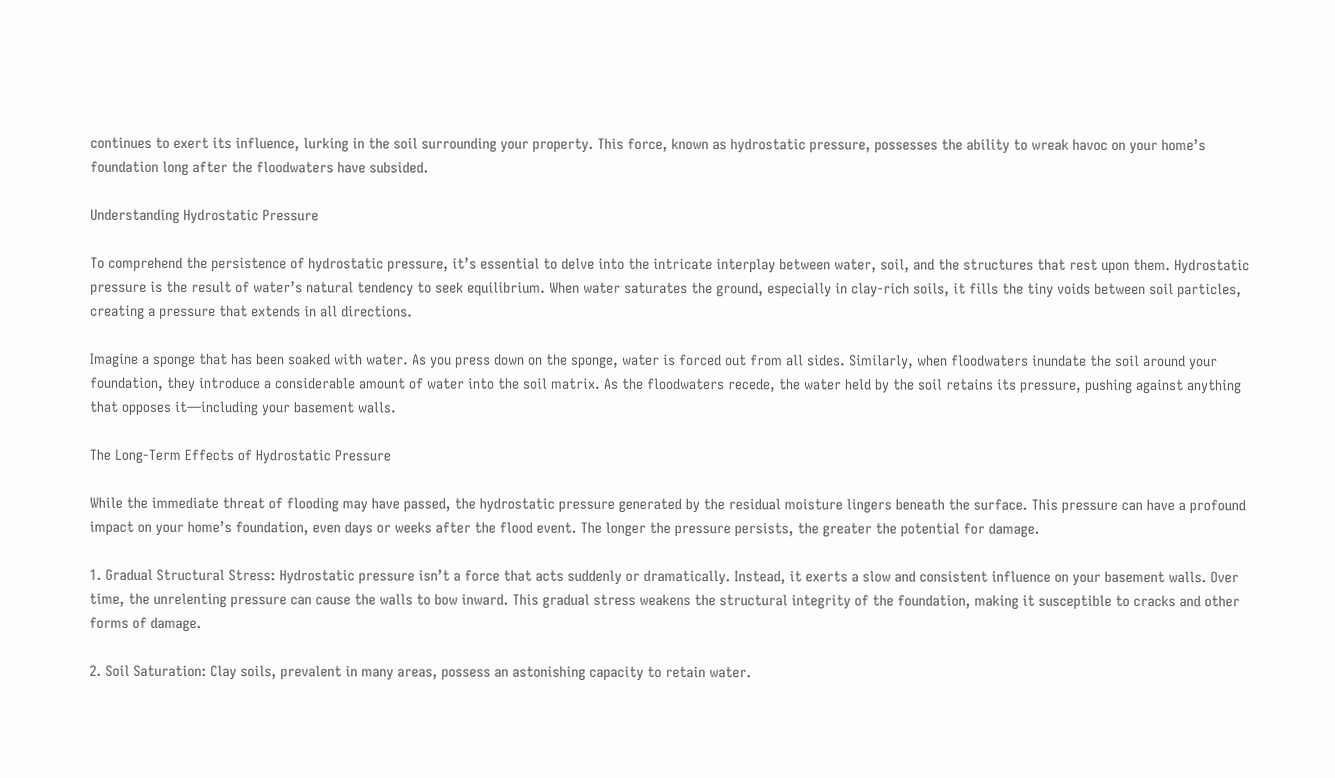continues to exert its influence, lurking in the soil surrounding your property. This force, known as hydrostatic pressure, possesses the ability to wreak havoc on your home’s foundation long after the floodwaters have subsided.

Understanding Hydrostatic Pressure

To comprehend the persistence of hydrostatic pressure, it’s essential to delve into the intricate interplay between water, soil, and the structures that rest upon them. Hydrostatic pressure is the result of water’s natural tendency to seek equilibrium. When water saturates the ground, especially in clay-rich soils, it fills the tiny voids between soil particles, creating a pressure that extends in all directions.

Imagine a sponge that has been soaked with water. As you press down on the sponge, water is forced out from all sides. Similarly, when floodwaters inundate the soil around your foundation, they introduce a considerable amount of water into the soil matrix. As the floodwaters recede, the water held by the soil retains its pressure, pushing against anything that opposes it—including your basement walls.

The Long-Term Effects of Hydrostatic Pressure

While the immediate threat of flooding may have passed, the hydrostatic pressure generated by the residual moisture lingers beneath the surface. This pressure can have a profound impact on your home’s foundation, even days or weeks after the flood event. The longer the pressure persists, the greater the potential for damage.

1. Gradual Structural Stress: Hydrostatic pressure isn’t a force that acts suddenly or dramatically. Instead, it exerts a slow and consistent influence on your basement walls. Over time, the unrelenting pressure can cause the walls to bow inward. This gradual stress weakens the structural integrity of the foundation, making it susceptible to cracks and other forms of damage.

2. Soil Saturation: Clay soils, prevalent in many areas, possess an astonishing capacity to retain water.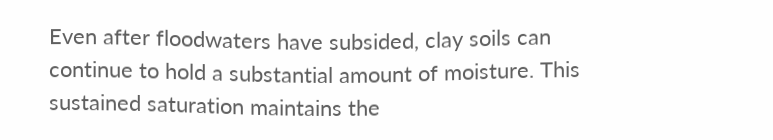Even after floodwaters have subsided, clay soils can continue to hold a substantial amount of moisture. This sustained saturation maintains the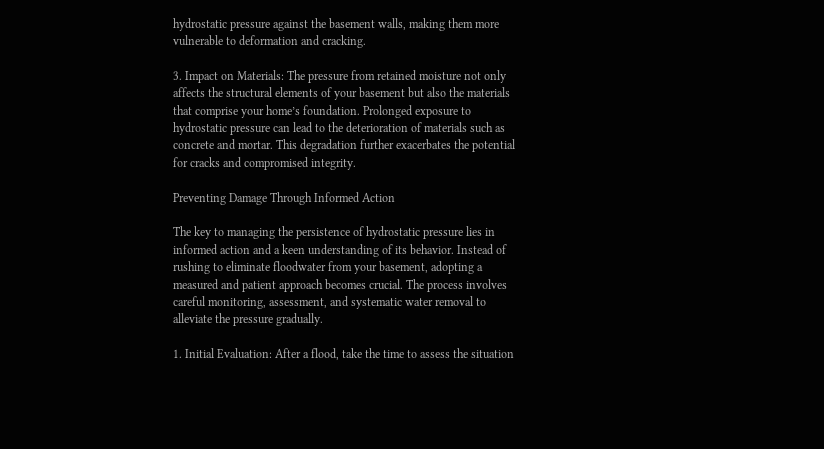hydrostatic pressure against the basement walls, making them more vulnerable to deformation and cracking.

3. Impact on Materials: The pressure from retained moisture not only affects the structural elements of your basement but also the materials that comprise your home’s foundation. Prolonged exposure to hydrostatic pressure can lead to the deterioration of materials such as concrete and mortar. This degradation further exacerbates the potential for cracks and compromised integrity.

Preventing Damage Through Informed Action

The key to managing the persistence of hydrostatic pressure lies in informed action and a keen understanding of its behavior. Instead of rushing to eliminate floodwater from your basement, adopting a measured and patient approach becomes crucial. The process involves careful monitoring, assessment, and systematic water removal to alleviate the pressure gradually.

1. Initial Evaluation: After a flood, take the time to assess the situation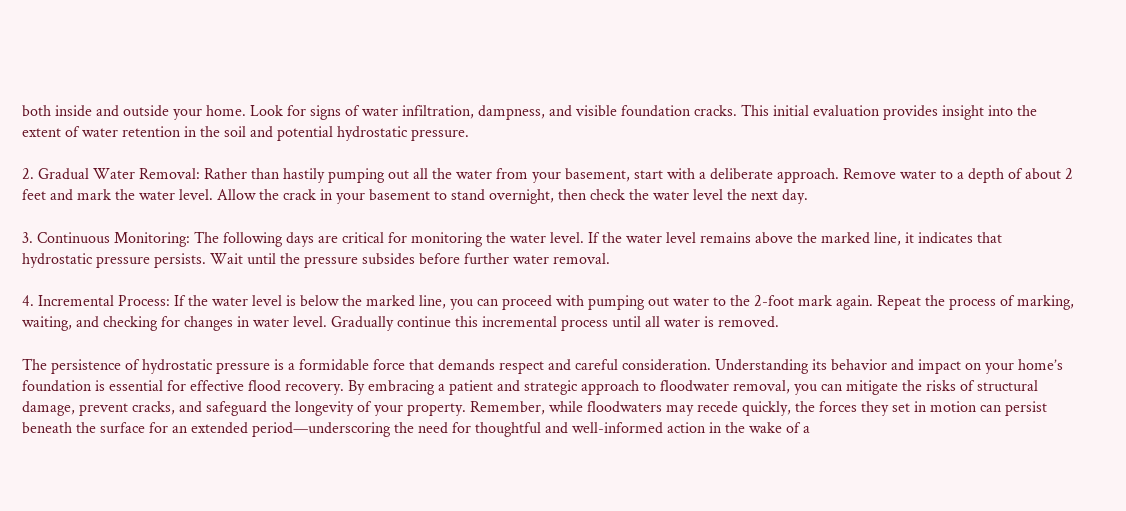both inside and outside your home. Look for signs of water infiltration, dampness, and visible foundation cracks. This initial evaluation provides insight into the extent of water retention in the soil and potential hydrostatic pressure.

2. Gradual Water Removal: Rather than hastily pumping out all the water from your basement, start with a deliberate approach. Remove water to a depth of about 2 feet and mark the water level. Allow the crack in your basement to stand overnight, then check the water level the next day.

3. Continuous Monitoring: The following days are critical for monitoring the water level. If the water level remains above the marked line, it indicates that hydrostatic pressure persists. Wait until the pressure subsides before further water removal.

4. Incremental Process: If the water level is below the marked line, you can proceed with pumping out water to the 2-foot mark again. Repeat the process of marking, waiting, and checking for changes in water level. Gradually continue this incremental process until all water is removed.

The persistence of hydrostatic pressure is a formidable force that demands respect and careful consideration. Understanding its behavior and impact on your home’s foundation is essential for effective flood recovery. By embracing a patient and strategic approach to floodwater removal, you can mitigate the risks of structural damage, prevent cracks, and safeguard the longevity of your property. Remember, while floodwaters may recede quickly, the forces they set in motion can persist beneath the surface for an extended period—underscoring the need for thoughtful and well-informed action in the wake of a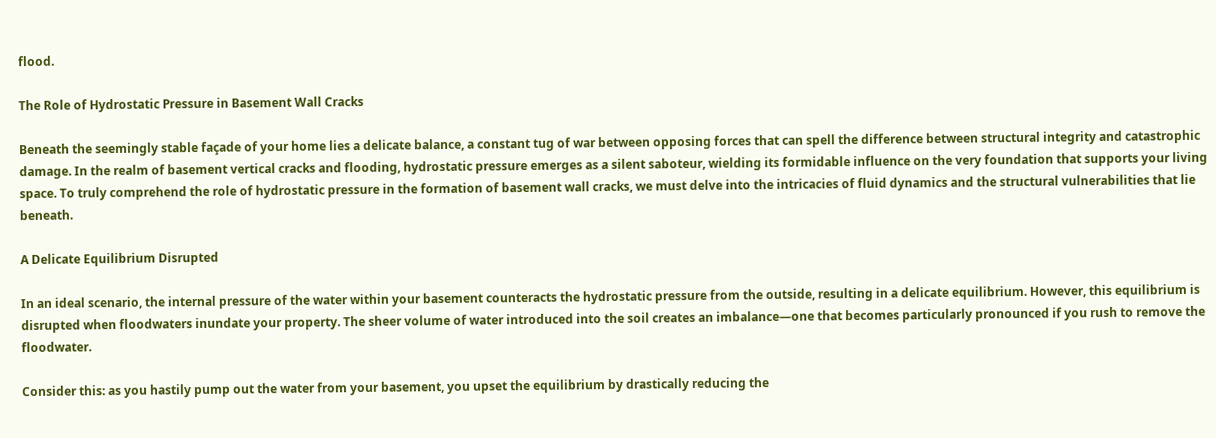flood.

The Role of Hydrostatic Pressure in Basement Wall Cracks

Beneath the seemingly stable façade of your home lies a delicate balance, a constant tug of war between opposing forces that can spell the difference between structural integrity and catastrophic damage. In the realm of basement vertical cracks and flooding, hydrostatic pressure emerges as a silent saboteur, wielding its formidable influence on the very foundation that supports your living space. To truly comprehend the role of hydrostatic pressure in the formation of basement wall cracks, we must delve into the intricacies of fluid dynamics and the structural vulnerabilities that lie beneath.

A Delicate Equilibrium Disrupted

In an ideal scenario, the internal pressure of the water within your basement counteracts the hydrostatic pressure from the outside, resulting in a delicate equilibrium. However, this equilibrium is disrupted when floodwaters inundate your property. The sheer volume of water introduced into the soil creates an imbalance—one that becomes particularly pronounced if you rush to remove the floodwater.

Consider this: as you hastily pump out the water from your basement, you upset the equilibrium by drastically reducing the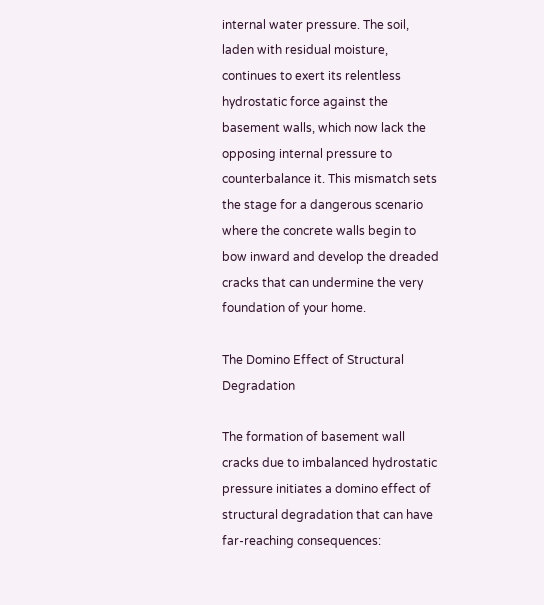internal water pressure. The soil, laden with residual moisture, continues to exert its relentless hydrostatic force against the basement walls, which now lack the opposing internal pressure to counterbalance it. This mismatch sets the stage for a dangerous scenario where the concrete walls begin to bow inward and develop the dreaded cracks that can undermine the very foundation of your home.

The Domino Effect of Structural Degradation

The formation of basement wall cracks due to imbalanced hydrostatic pressure initiates a domino effect of structural degradation that can have far-reaching consequences: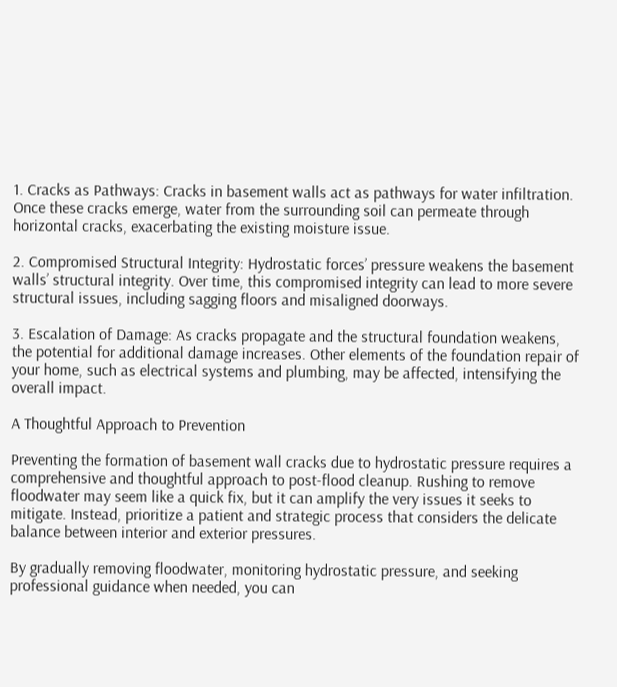1. Cracks as Pathways: Cracks in basement walls act as pathways for water infiltration. Once these cracks emerge, water from the surrounding soil can permeate through horizontal cracks, exacerbating the existing moisture issue.

2. Compromised Structural Integrity: Hydrostatic forces’ pressure weakens the basement walls’ structural integrity. Over time, this compromised integrity can lead to more severe structural issues, including sagging floors and misaligned doorways.

3. Escalation of Damage: As cracks propagate and the structural foundation weakens, the potential for additional damage increases. Other elements of the foundation repair of your home, such as electrical systems and plumbing, may be affected, intensifying the overall impact.

A Thoughtful Approach to Prevention

Preventing the formation of basement wall cracks due to hydrostatic pressure requires a comprehensive and thoughtful approach to post-flood cleanup. Rushing to remove floodwater may seem like a quick fix, but it can amplify the very issues it seeks to mitigate. Instead, prioritize a patient and strategic process that considers the delicate balance between interior and exterior pressures.

By gradually removing floodwater, monitoring hydrostatic pressure, and seeking professional guidance when needed, you can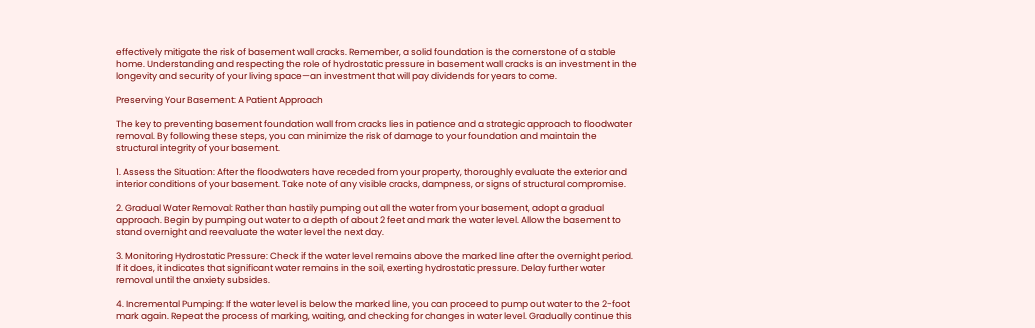effectively mitigate the risk of basement wall cracks. Remember, a solid foundation is the cornerstone of a stable home. Understanding and respecting the role of hydrostatic pressure in basement wall cracks is an investment in the longevity and security of your living space—an investment that will pay dividends for years to come.

Preserving Your Basement: A Patient Approach

The key to preventing basement foundation wall from cracks lies in patience and a strategic approach to floodwater removal. By following these steps, you can minimize the risk of damage to your foundation and maintain the structural integrity of your basement.

1. Assess the Situation: After the floodwaters have receded from your property, thoroughly evaluate the exterior and interior conditions of your basement. Take note of any visible cracks, dampness, or signs of structural compromise.

2. Gradual Water Removal: Rather than hastily pumping out all the water from your basement, adopt a gradual approach. Begin by pumping out water to a depth of about 2 feet and mark the water level. Allow the basement to stand overnight and reevaluate the water level the next day.

3. Monitoring Hydrostatic Pressure: Check if the water level remains above the marked line after the overnight period. If it does, it indicates that significant water remains in the soil, exerting hydrostatic pressure. Delay further water removal until the anxiety subsides.

4. Incremental Pumping: If the water level is below the marked line, you can proceed to pump out water to the 2-foot mark again. Repeat the process of marking, waiting, and checking for changes in water level. Gradually continue this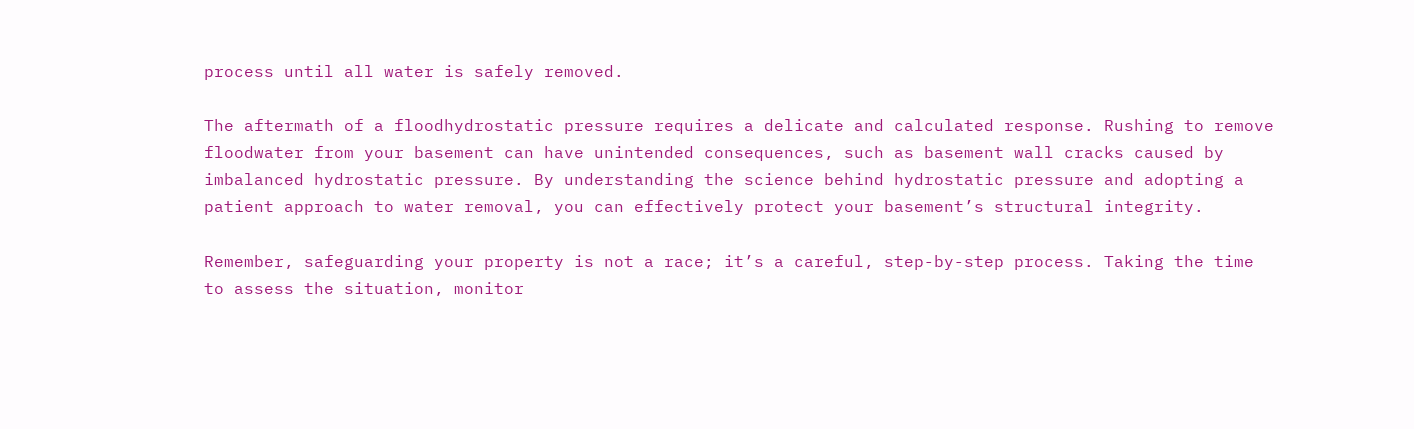process until all water is safely removed.

The aftermath of a floodhydrostatic pressure requires a delicate and calculated response. Rushing to remove floodwater from your basement can have unintended consequences, such as basement wall cracks caused by imbalanced hydrostatic pressure. By understanding the science behind hydrostatic pressure and adopting a patient approach to water removal, you can effectively protect your basement’s structural integrity.

Remember, safeguarding your property is not a race; it’s a careful, step-by-step process. Taking the time to assess the situation, monitor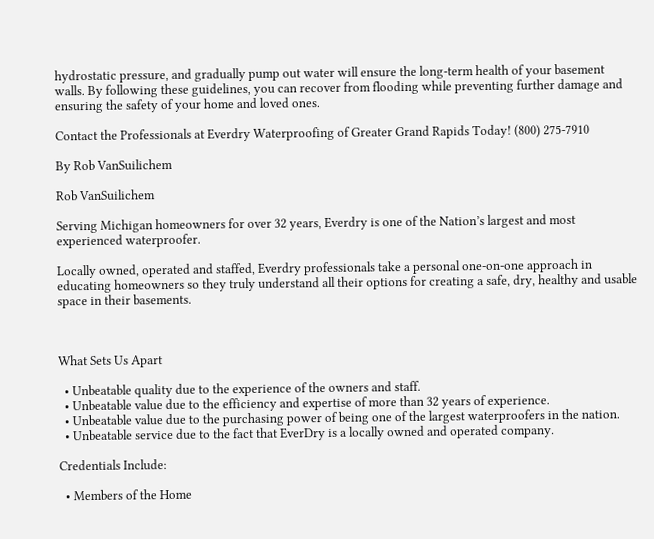hydrostatic pressure, and gradually pump out water will ensure the long-term health of your basement walls. By following these guidelines, you can recover from flooding while preventing further damage and ensuring the safety of your home and loved ones.

Contact the Professionals at Everdry Waterproofing of Greater Grand Rapids Today! (800) 275-7910

By Rob VanSuilichem

Rob VanSuilichem

Serving Michigan homeowners for over 32 years, Everdry is one of the Nation’s largest and most experienced waterproofer.

Locally owned, operated and staffed, Everdry professionals take a personal one-on-one approach in educating homeowners so they truly understand all their options for creating a safe, dry, healthy and usable space in their basements.



What Sets Us Apart

  • Unbeatable quality due to the experience of the owners and staff.
  • Unbeatable value due to the efficiency and expertise of more than 32 years of experience.
  • Unbeatable value due to the purchasing power of being one of the largest waterproofers in the nation.
  • Unbeatable service due to the fact that EverDry is a locally owned and operated company.

Credentials Include:

  • Members of the Home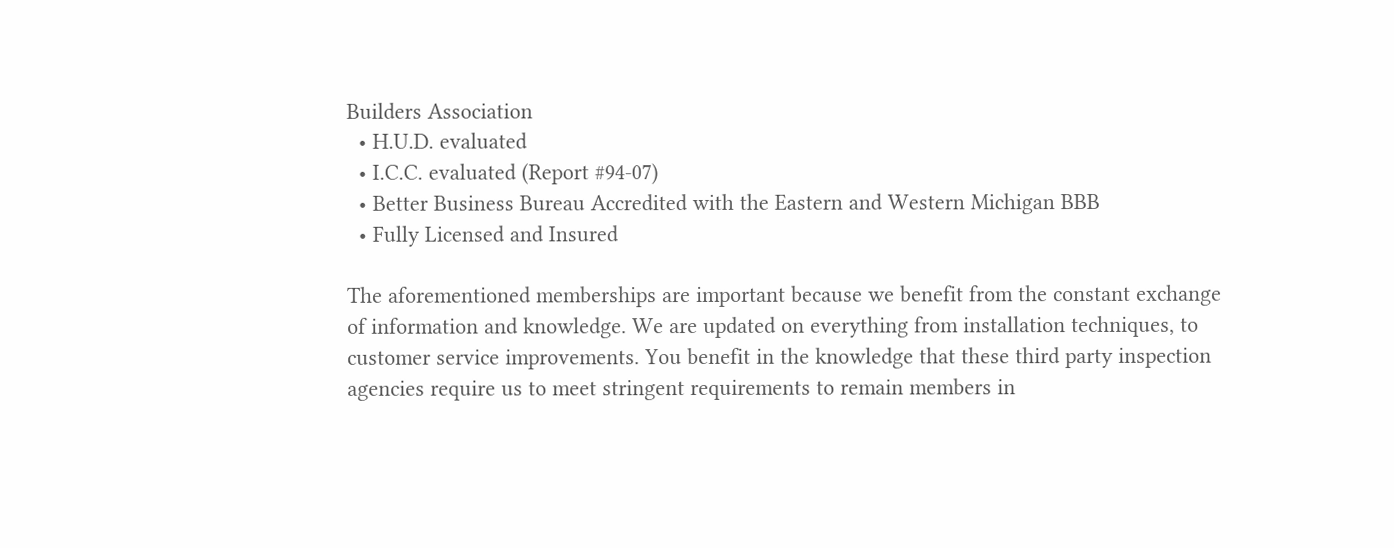Builders Association
  • H.U.D. evaluated
  • I.C.C. evaluated (Report #94-07)
  • Better Business Bureau Accredited with the Eastern and Western Michigan BBB
  • Fully Licensed and Insured

The aforementioned memberships are important because we benefit from the constant exchange of information and knowledge. We are updated on everything from installation techniques, to customer service improvements. You benefit in the knowledge that these third party inspection agencies require us to meet stringent requirements to remain members in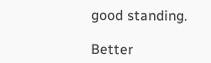good standing.

Better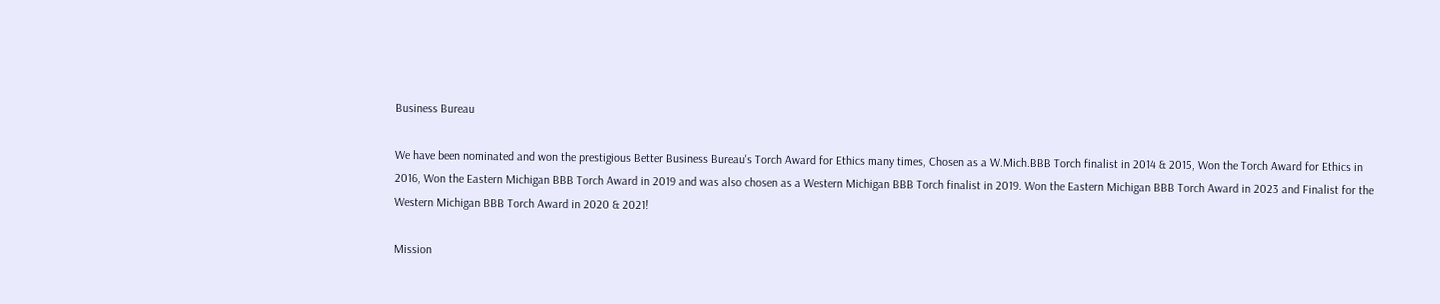Business Bureau

We have been nominated and won the prestigious Better Business Bureau's Torch Award for Ethics many times, Chosen as a W.Mich.BBB Torch finalist in 2014 & 2015, Won the Torch Award for Ethics in 2016, Won the Eastern Michigan BBB Torch Award in 2019 and was also chosen as a Western Michigan BBB Torch finalist in 2019. Won the Eastern Michigan BBB Torch Award in 2023 and Finalist for the Western Michigan BBB Torch Award in 2020 & 2021!

Mission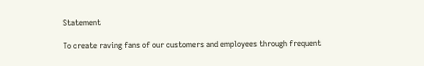Statement

To create raving fans of our customers and employees through frequent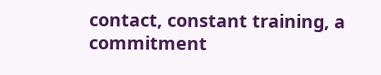contact, constant training, a commitment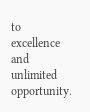to excellence and unlimited opportunity.